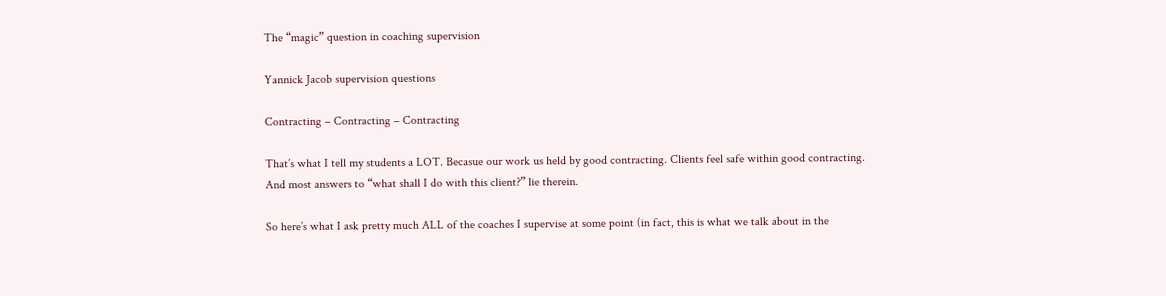The “magic” question in coaching supervision

Yannick Jacob supervision questions

Contracting – Contracting – Contracting

That’s what I tell my students a LOT. Becasue our work us held by good contracting. Clients feel safe within good contracting. And most answers to “what shall I do with this client?” lie therein.

So here’s what I ask pretty much ALL of the coaches I supervise at some point (in fact, this is what we talk about in the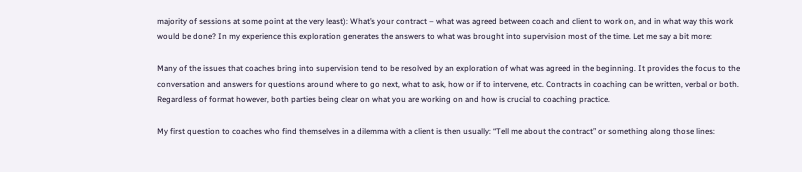majority of sessions at some point at the very least): What’s your contract – what was agreed between coach and client to work on, and in what way this work would be done? In my experience this exploration generates the answers to what was brought into supervision most of the time. Let me say a bit more:

Many of the issues that coaches bring into supervision tend to be resolved by an exploration of what was agreed in the beginning. It provides the focus to the conversation and answers for questions around where to go next, what to ask, how or if to intervene, etc. Contracts in coaching can be written, verbal or both. Regardless of format however, both parties being clear on what you are working on and how is crucial to coaching practice.

My first question to coaches who find themselves in a dilemma with a client is then usually: “Tell me about the contract” or something along those lines: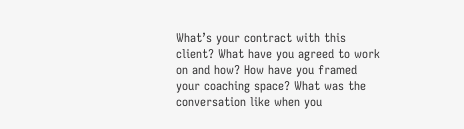What’s your contract with this client? What have you agreed to work on and how? How have you framed your coaching space? What was the conversation like when you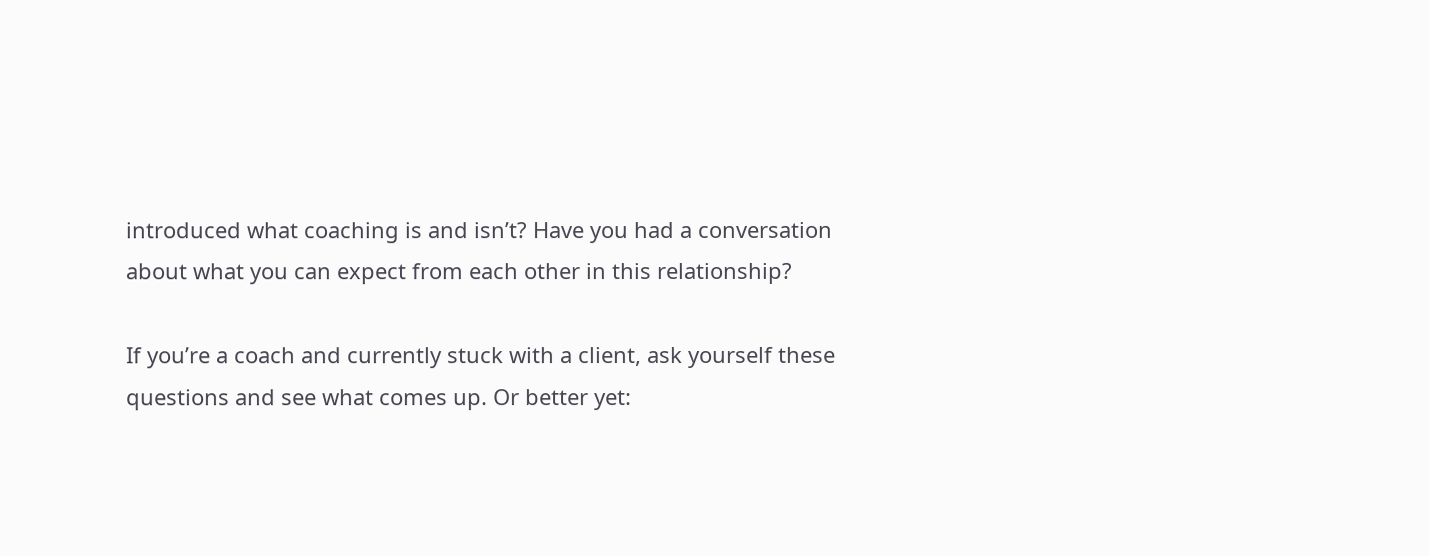introduced what coaching is and isn’t? Have you had a conversation about what you can expect from each other in this relationship?

If you’re a coach and currently stuck with a client, ask yourself these questions and see what comes up. Or better yet: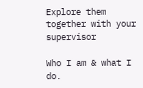Explore them together with your supervisor

Who I am & what I do.